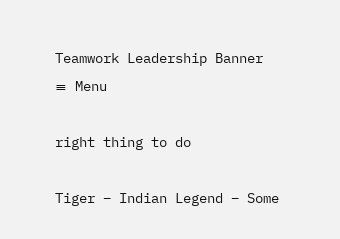Teamwork Leadership Banner
≡ Menu

right thing to do

Tiger – Indian Legend – Some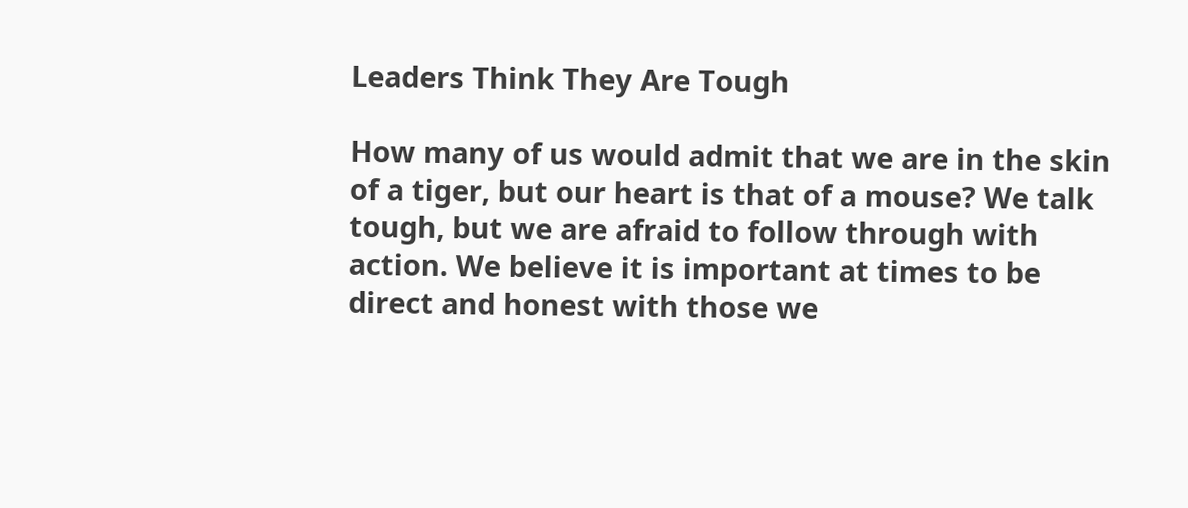Leaders Think They Are Tough

How many of us would admit that we are in the skin of a tiger, but our heart is that of a mouse? We talk tough, but we are afraid to follow through with action. We believe it is important at times to be direct and honest with those we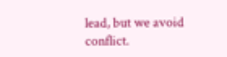lead, but we avoid conflict.